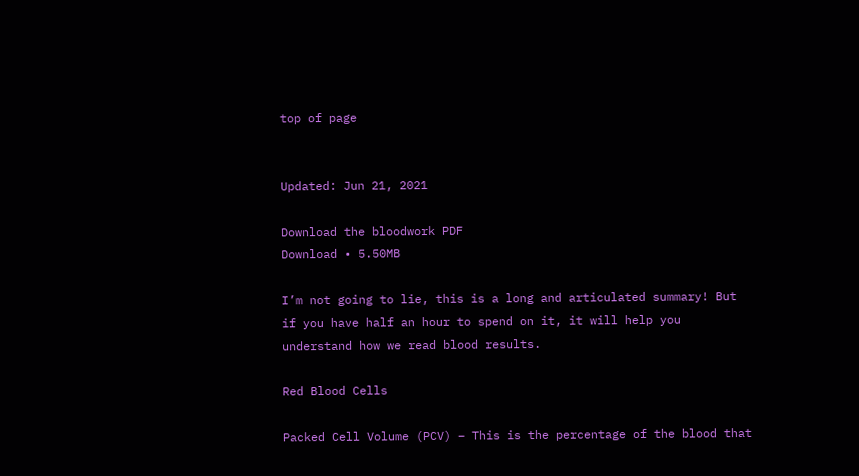top of page


Updated: Jun 21, 2021

Download the bloodwork PDF
Download • 5.50MB

I’m not going to lie, this is a long and articulated summary! But if you have half an hour to spend on it, it will help you understand how we read blood results.

Red Blood Cells

Packed Cell Volume (PCV) – This is the percentage of the blood that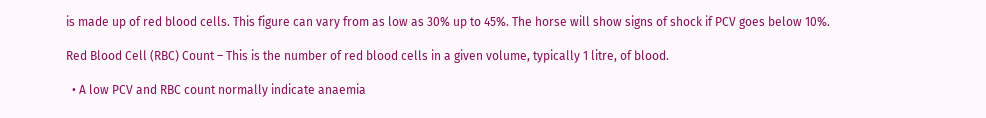is made up of red blood cells. This figure can vary from as low as 30% up to 45%. The horse will show signs of shock if PCV goes below 10%.

Red Blood Cell (RBC) Count – This is the number of red blood cells in a given volume, typically 1 litre, of blood.

  • A low PCV and RBC count normally indicate anaemia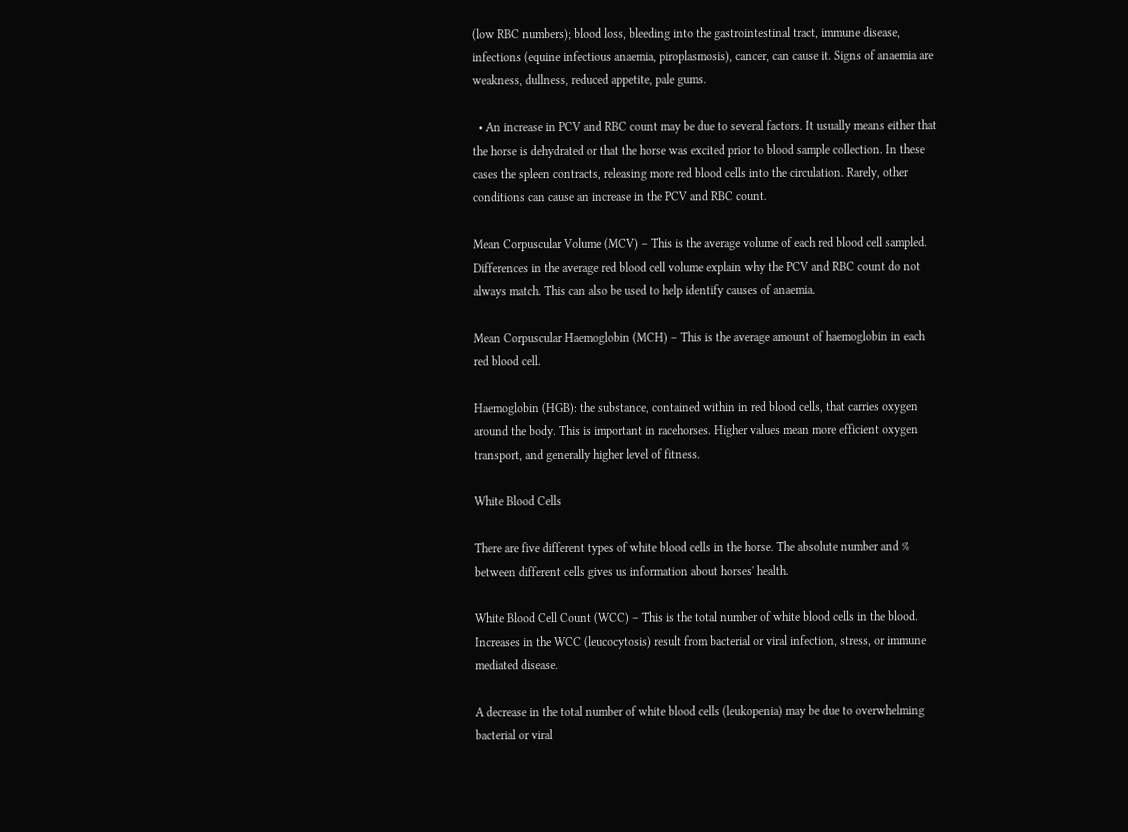(low RBC numbers); blood loss, bleeding into the gastrointestinal tract, immune disease, infections (equine infectious anaemia, piroplasmosis), cancer, can cause it. Signs of anaemia are weakness, dullness, reduced appetite, pale gums.

  • An increase in PCV and RBC count may be due to several factors. It usually means either that the horse is dehydrated or that the horse was excited prior to blood sample collection. In these cases the spleen contracts, releasing more red blood cells into the circulation. Rarely, other conditions can cause an increase in the PCV and RBC count.

Mean Corpuscular Volume (MCV) – This is the average volume of each red blood cell sampled. Differences in the average red blood cell volume explain why the PCV and RBC count do not always match. This can also be used to help identify causes of anaemia.

Mean Corpuscular Haemoglobin (MCH) – This is the average amount of haemoglobin in each red blood cell.

Haemoglobin (HGB): the substance, contained within in red blood cells, that carries oxygen around the body. This is important in racehorses. Higher values mean more efficient oxygen transport, and generally higher level of fitness.

White Blood Cells

There are five different types of white blood cells in the horse. The absolute number and % between different cells gives us information about horses' health.

White Blood Cell Count (WCC) – This is the total number of white blood cells in the blood. Increases in the WCC (leucocytosis) result from bacterial or viral infection, stress, or immune mediated disease.

A decrease in the total number of white blood cells (leukopenia) may be due to overwhelming bacterial or viral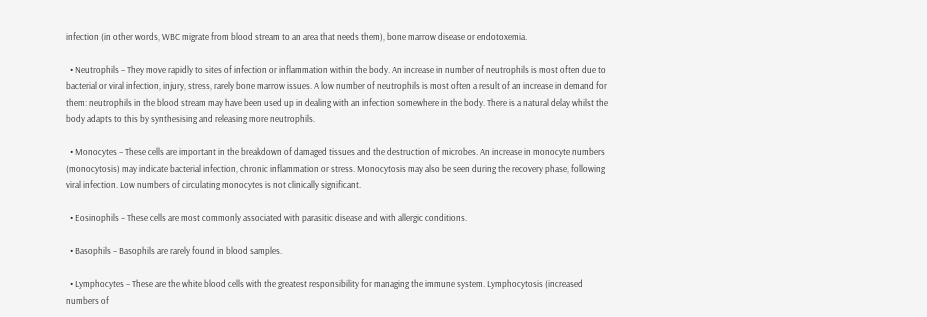infection (in other words, WBC migrate from blood stream to an area that needs them), bone marrow disease or endotoxemia.

  • Neutrophils – They move rapidly to sites of infection or inflammation within the body. An increase in number of neutrophils is most often due to bacterial or viral infection, injury, stress, rarely bone marrow issues. A low number of neutrophils is most often a result of an increase in demand for them: neutrophils in the blood stream may have been used up in dealing with an infection somewhere in the body. There is a natural delay whilst the body adapts to this by synthesising and releasing more neutrophils.

  • Monocytes – These cells are important in the breakdown of damaged tissues and the destruction of microbes. An increase in monocyte numbers (monocytosis) may indicate bacterial infection, chronic inflammation or stress. Monocytosis may also be seen during the recovery phase, following viral infection. Low numbers of circulating monocytes is not clinically significant.

  • Eosinophils – These cells are most commonly associated with parasitic disease and with allergic conditions.

  • Basophils – Basophils are rarely found in blood samples.

  • Lymphocytes – These are the white blood cells with the greatest responsibility for managing the immune system. Lymphocytosis (increased numbers of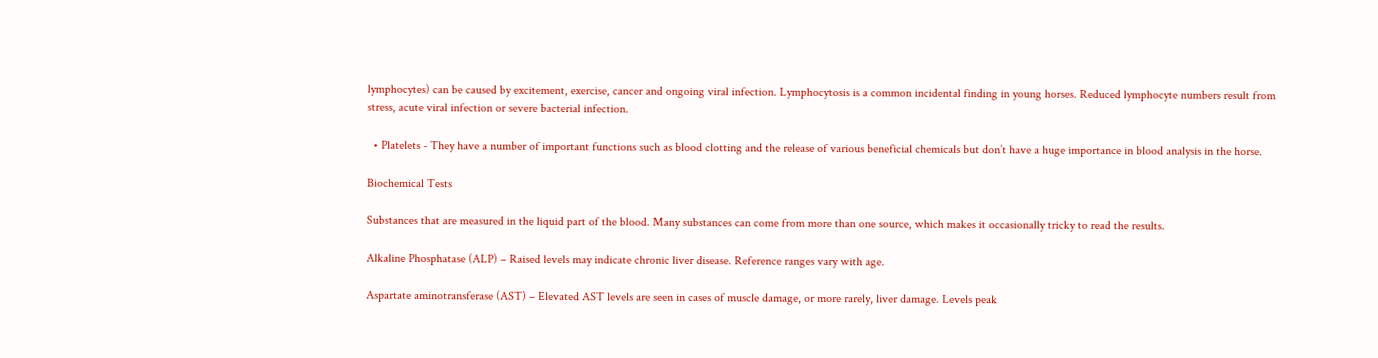lymphocytes) can be caused by excitement, exercise, cancer and ongoing viral infection. Lymphocytosis is a common incidental finding in young horses. Reduced lymphocyte numbers result from stress, acute viral infection or severe bacterial infection.

  • Platelets - They have a number of important functions such as blood clotting and the release of various beneficial chemicals but don’t have a huge importance in blood analysis in the horse.

Biochemical Tests

Substances that are measured in the liquid part of the blood. Many substances can come from more than one source, which makes it occasionally tricky to read the results.

Alkaline Phosphatase (ALP) – Raised levels may indicate chronic liver disease. Reference ranges vary with age.

Aspartate aminotransferase (AST) – Elevated AST levels are seen in cases of muscle damage, or more rarely, liver damage. Levels peak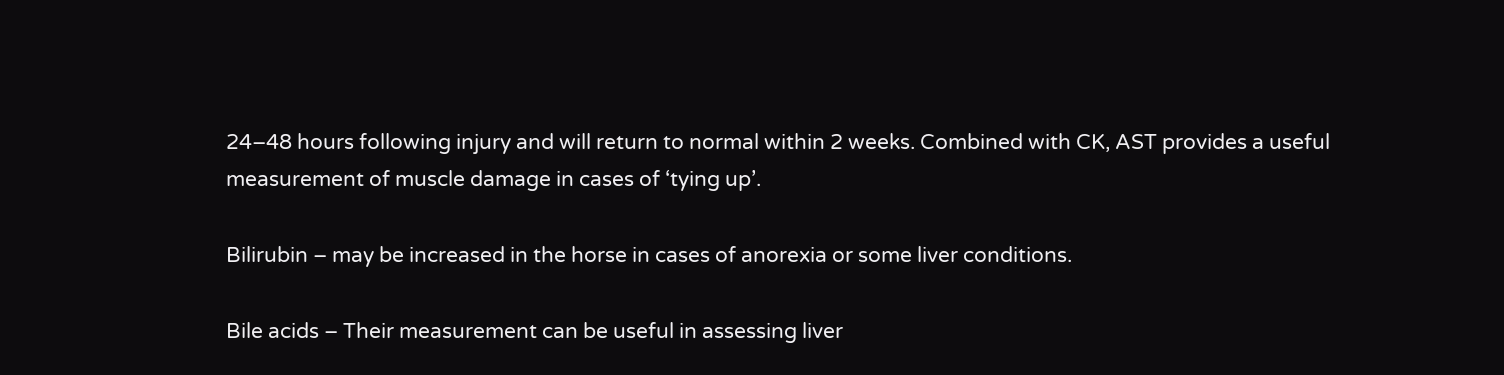24–48 hours following injury and will return to normal within 2 weeks. Combined with CK, AST provides a useful measurement of muscle damage in cases of ‘tying up’.

Bilirubin – may be increased in the horse in cases of anorexia or some liver conditions.

Bile acids – Their measurement can be useful in assessing liver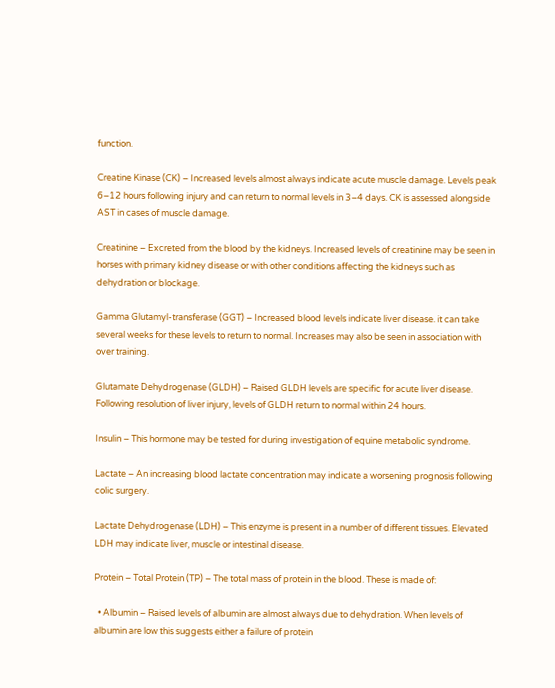function.

Creatine Kinase (CK) – Increased levels almost always indicate acute muscle damage. Levels peak 6–12 hours following injury and can return to normal levels in 3–4 days. CK is assessed alongside AST in cases of muscle damage.

Creatinine – Excreted from the blood by the kidneys. Increased levels of creatinine may be seen in horses with primary kidney disease or with other conditions affecting the kidneys such as dehydration or blockage.

Gamma Glutamyl-transferase (GGT) – Increased blood levels indicate liver disease. it can take several weeks for these levels to return to normal. Increases may also be seen in association with over training.

Glutamate Dehydrogenase (GLDH) – Raised GLDH levels are specific for acute liver disease. Following resolution of liver injury, levels of GLDH return to normal within 24 hours.

Insulin – This hormone may be tested for during investigation of equine metabolic syndrome.

Lactate – An increasing blood lactate concentration may indicate a worsening prognosis following colic surgery.

Lactate Dehydrogenase (LDH) – This enzyme is present in a number of different tissues. Elevated LDH may indicate liver, muscle or intestinal disease.

Protein – Total Protein (TP) – The total mass of protein in the blood. These is made of:

  • Albumin – Raised levels of albumin are almost always due to dehydration. When levels of albumin are low this suggests either a failure of protein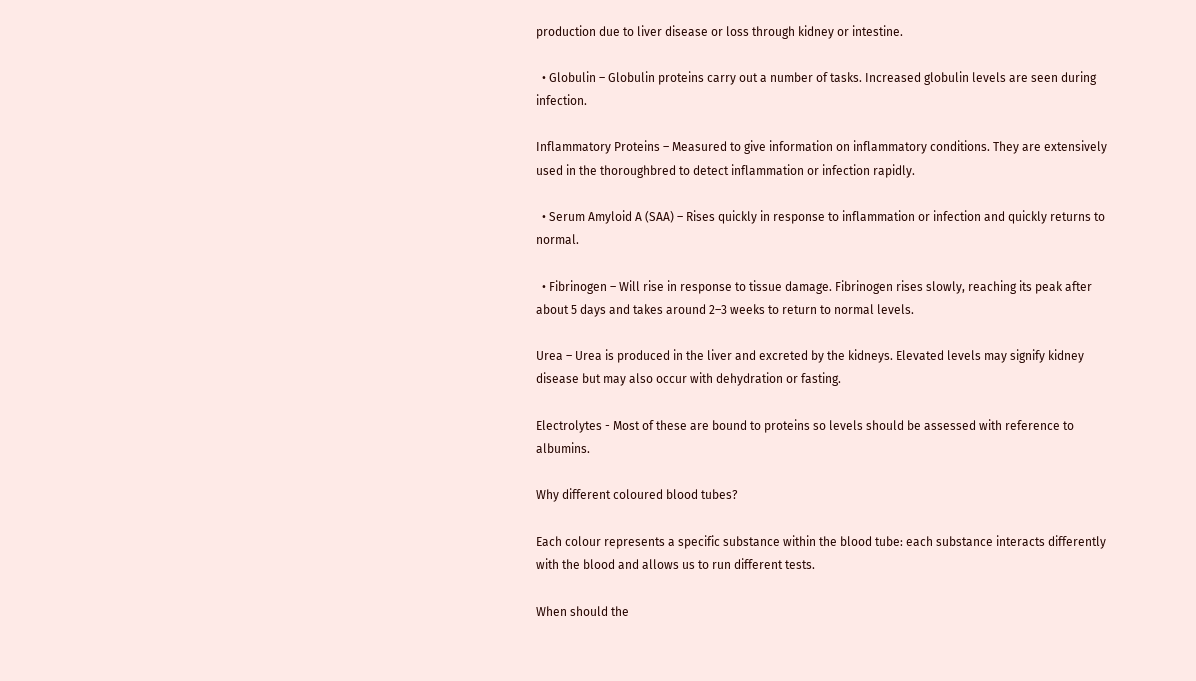production due to liver disease or loss through kidney or intestine.

  • Globulin – Globulin proteins carry out a number of tasks. Increased globulin levels are seen during infection.

Inflammatory Proteins – Measured to give information on inflammatory conditions. They are extensively used in the thoroughbred to detect inflammation or infection rapidly.

  • Serum Amyloid A (SAA) – Rises quickly in response to inflammation or infection and quickly returns to normal.

  • Fibrinogen – Will rise in response to tissue damage. Fibrinogen rises slowly, reaching its peak after about 5 days and takes around 2–3 weeks to return to normal levels.

Urea – Urea is produced in the liver and excreted by the kidneys. Elevated levels may signify kidney disease but may also occur with dehydration or fasting.

Electrolytes - Most of these are bound to proteins so levels should be assessed with reference to albumins.

Why different coloured blood tubes?

Each colour represents a specific substance within the blood tube: each substance interacts differently with the blood and allows us to run different tests.

When should the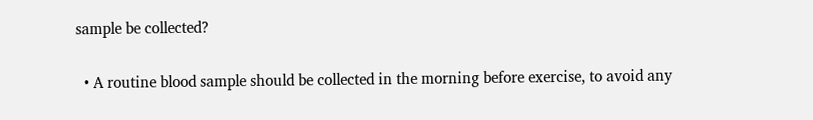sample be collected?

  • A routine blood sample should be collected in the morning before exercise, to avoid any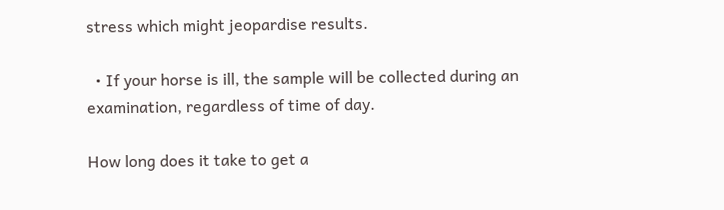stress which might jeopardise results.

  • If your horse is ill, the sample will be collected during an examination, regardless of time of day.

How long does it take to get a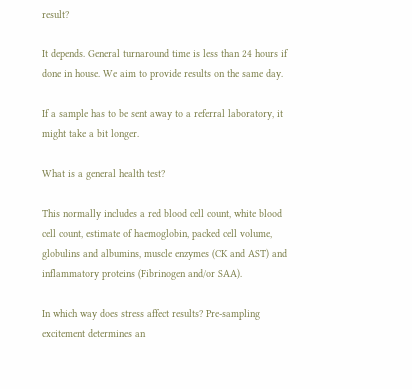result?

It depends. General turnaround time is less than 24 hours if done in house. We aim to provide results on the same day.

If a sample has to be sent away to a referral laboratory, it might take a bit longer.

What is a general health test?

This normally includes a red blood cell count, white blood cell count, estimate of haemoglobin, packed cell volume, globulins and albumins, muscle enzymes (CK and AST) and inflammatory proteins (Fibrinogen and/or SAA).

In which way does stress affect results? Pre-sampling excitement determines an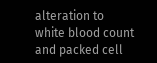alteration to white blood count and packed cell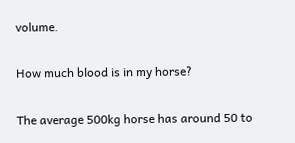volume.

How much blood is in my horse?

The average 500kg horse has around 50 to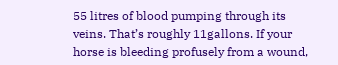55 litres of blood pumping through its veins. That’s roughly 11gallons. If your horse is bleeding profusely from a wound,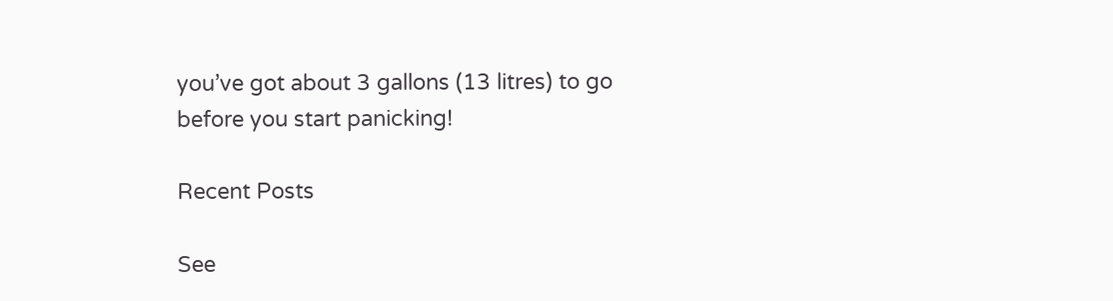you’ve got about 3 gallons (13 litres) to go before you start panicking!

Recent Posts

See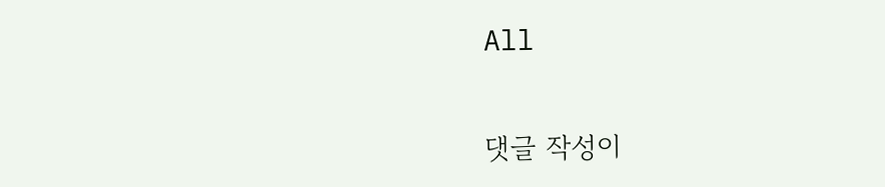All


댓글 작성이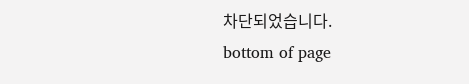차단되었습니다.
bottom of page